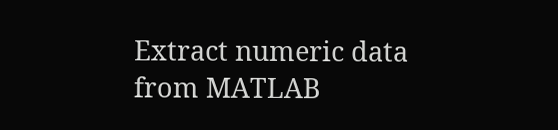Extract numeric data from MATLAB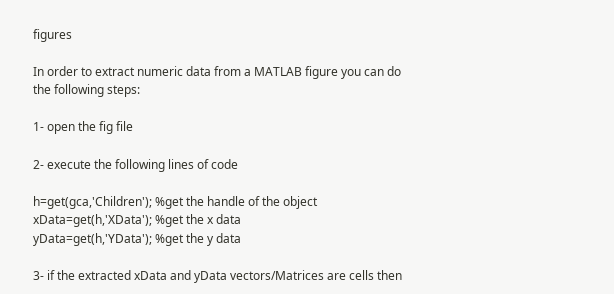figures

In order to extract numeric data from a MATLAB figure you can do the following steps:

1- open the fig file

2- execute the following lines of code

h=get(gca,'Children'); %get the handle of the object
xData=get(h,'XData'); %get the x data
yData=get(h,'YData'); %get the y data

3- if the extracted xData and yData vectors/Matrices are cells then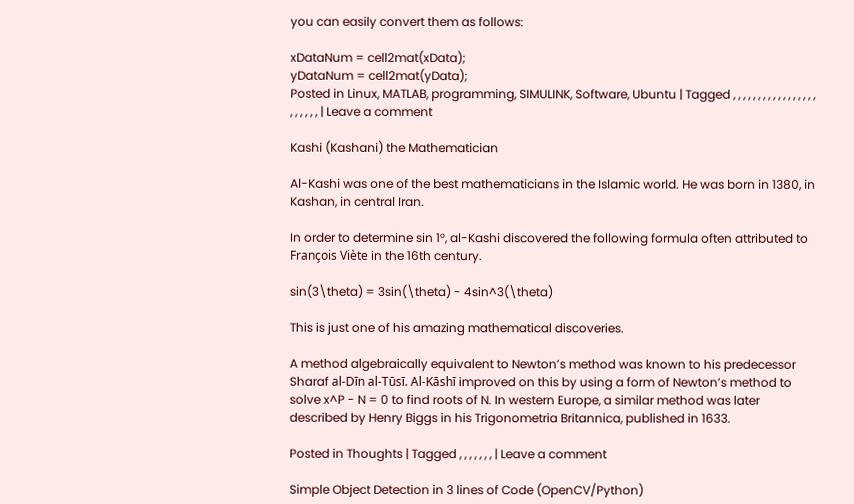you can easily convert them as follows:

xDataNum = cell2mat(xData);
yDataNum = cell2mat(yData);
Posted in Linux, MATLAB, programming, SIMULINK, Software, Ubuntu | Tagged , , , , , , , , , , , , , , , , , , , , , , , | Leave a comment

Kashi (Kashani) the Mathematician

Al-Kashi was one of the best mathematicians in the Islamic world. He was born in 1380, in Kashan, in central Iran.

In order to determine sin 1°, al-Kashi discovered the following formula often attributed to François Viète in the 16th century.

sin(3\theta) = 3sin(\theta) - 4sin^3(\theta)

This is just one of his amazing mathematical discoveries.

A method algebraically equivalent to Newton’s method was known to his predecessor Sharaf al-Dīn al-Tūsī. Al-Kāshī improved on this by using a form of Newton’s method to solve x^P - N = 0 to find roots of N. In western Europe, a similar method was later described by Henry Biggs in his Trigonometria Britannica, published in 1633.

Posted in Thoughts | Tagged , , , , , , , | Leave a comment

Simple Object Detection in 3 lines of Code (OpenCV/Python)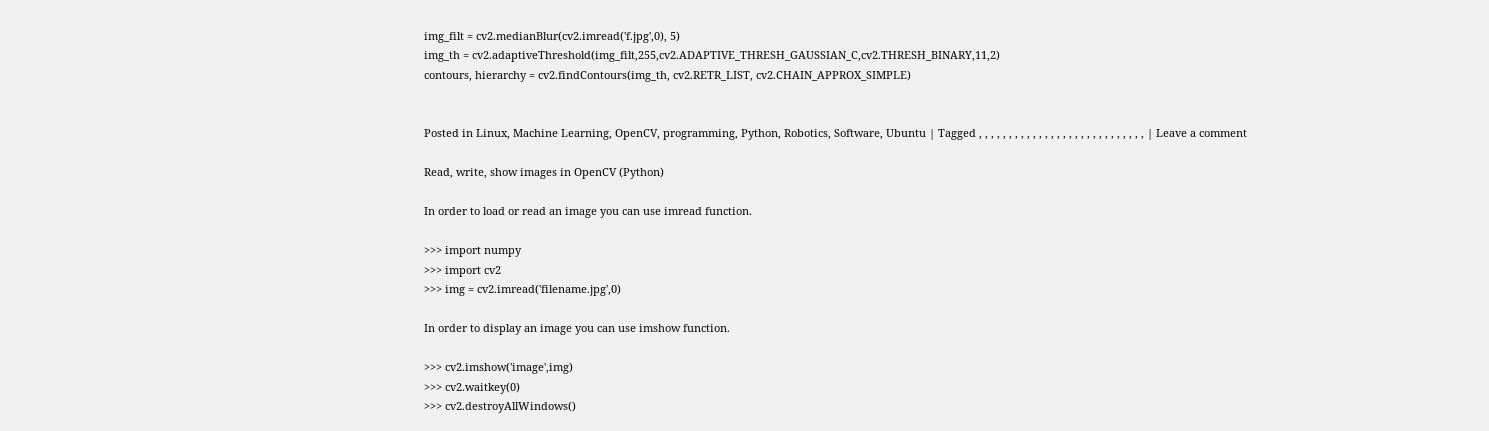img_filt = cv2.medianBlur(cv2.imread('f.jpg',0), 5)
img_th = cv2.adaptiveThreshold(img_filt,255,cv2.ADAPTIVE_THRESH_GAUSSIAN_C,cv2.THRESH_BINARY,11,2)
contours, hierarchy = cv2.findContours(img_th, cv2.RETR_LIST, cv2.CHAIN_APPROX_SIMPLE)


Posted in Linux, Machine Learning, OpenCV, programming, Python, Robotics, Software, Ubuntu | Tagged , , , , , , , , , , , , , , , , , , , , , , , , , , , , | Leave a comment

Read, write, show images in OpenCV (Python)

In order to load or read an image you can use imread function.

>>> import numpy
>>> import cv2
>>> img = cv2.imread('filename.jpg',0)

In order to display an image you can use imshow function.

>>> cv2.imshow('image',img)
>>> cv2.waitkey(0)
>>> cv2.destroyAllWindows()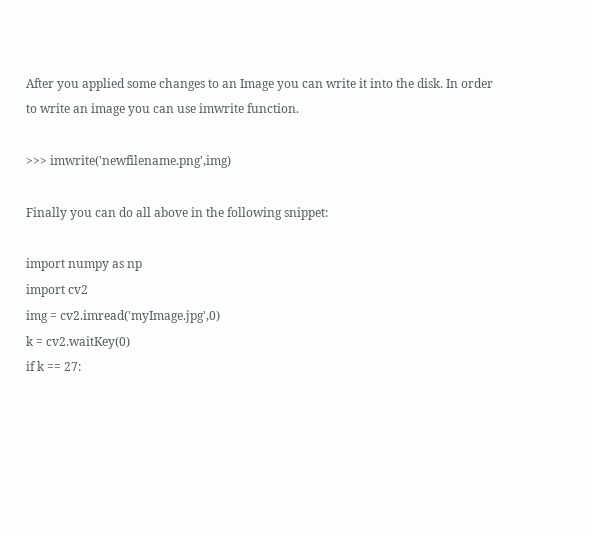After you applied some changes to an Image you can write it into the disk. In order to write an image you can use imwrite function.

>>> imwrite('newfilename.png',img)

Finally you can do all above in the following snippet:

import numpy as np
import cv2
img = cv2.imread('myImage.jpg',0)
k = cv2.waitKey(0)
if k == 27: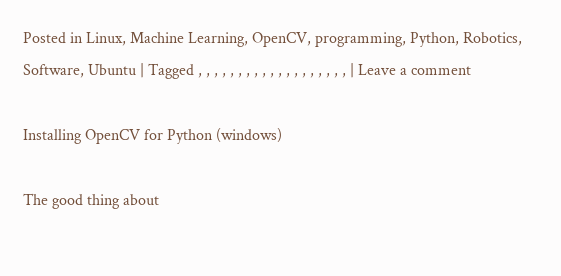Posted in Linux, Machine Learning, OpenCV, programming, Python, Robotics, Software, Ubuntu | Tagged , , , , , , , , , , , , , , , , , , , | Leave a comment

Installing OpenCV for Python (windows)

The good thing about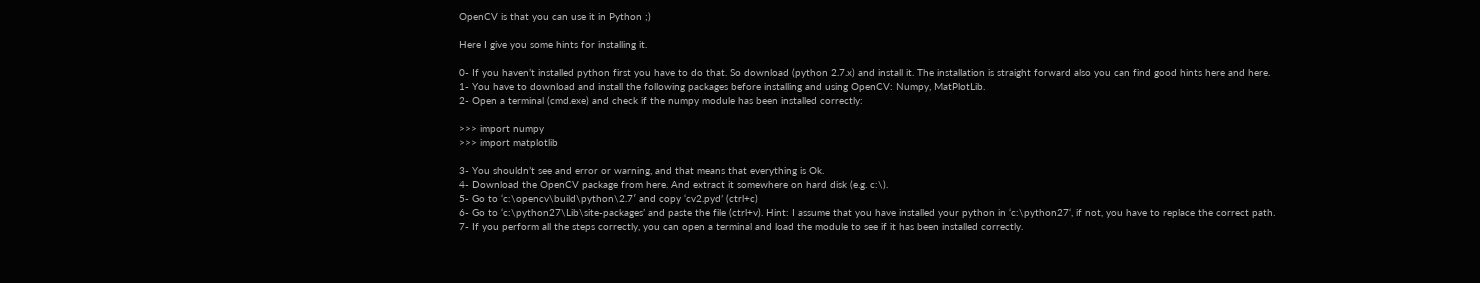OpenCV is that you can use it in Python ;)

Here I give you some hints for installing it.

0- If you haven’t installed python first you have to do that. So download (python 2.7.x) and install it. The installation is straight forward also you can find good hints here and here.
1- You have to download and install the following packages before installing and using OpenCV: Numpy, MatPlotLib.
2- Open a terminal (cmd.exe) and check if the numpy module has been installed correctly:

>>> import numpy
>>> import matplotlib

3- You shouldn’t see and error or warning, and that means that everything is Ok.
4- Download the OpenCV package from here. And extract it somewhere on hard disk (e.g. c:\).
5- Go to ‘c:\opencv\build\python\2.7′ and copy ‘cv2.pyd’ (ctrl+c)
6- Go to ‘c:\python27\Lib\site-packages’ and paste the file (ctrl+v). Hint: I assume that you have installed your python in ‘c:\python27‘, if not, you have to replace the correct path.
7- If you perform all the steps correctly, you can open a terminal and load the module to see if it has been installed correctly.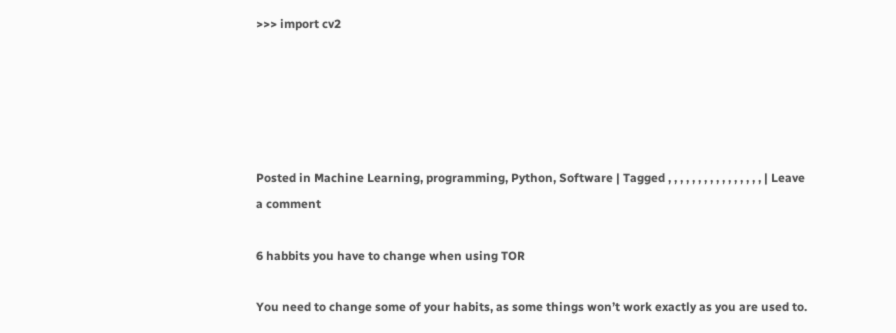>>> import cv2





Posted in Machine Learning, programming, Python, Software | Tagged , , , , , , , , , , , , , , , , | Leave a comment

6 habbits you have to change when using TOR

You need to change some of your habits, as some things won’t work exactly as you are used to.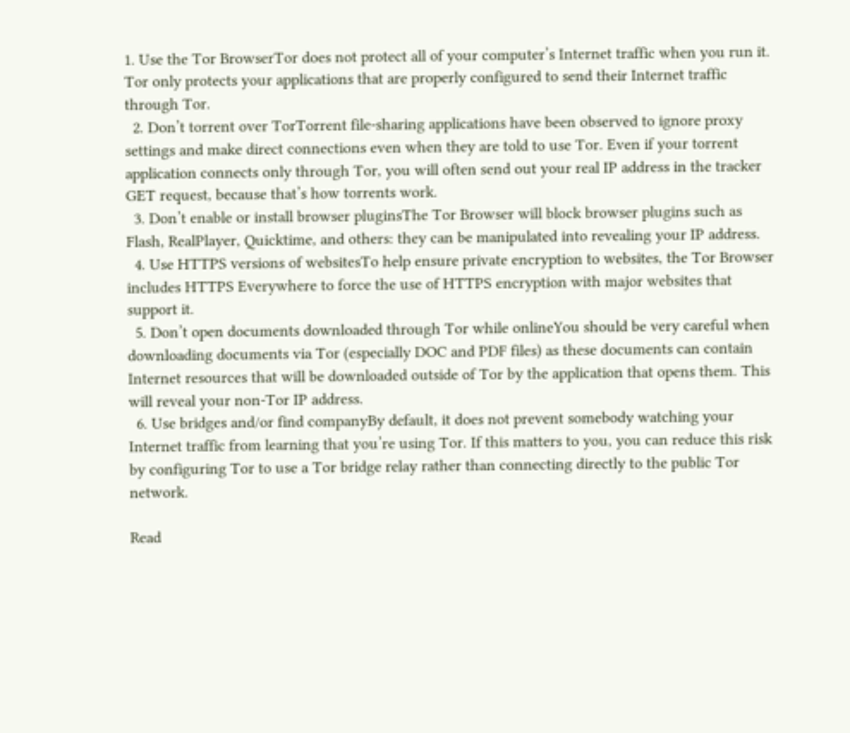1. Use the Tor BrowserTor does not protect all of your computer’s Internet traffic when you run it. Tor only protects your applications that are properly configured to send their Internet traffic through Tor.
  2. Don’t torrent over TorTorrent file-sharing applications have been observed to ignore proxy settings and make direct connections even when they are told to use Tor. Even if your torrent application connects only through Tor, you will often send out your real IP address in the tracker GET request, because that’s how torrents work.
  3. Don’t enable or install browser pluginsThe Tor Browser will block browser plugins such as Flash, RealPlayer, Quicktime, and others: they can be manipulated into revealing your IP address.
  4. Use HTTPS versions of websitesTo help ensure private encryption to websites, the Tor Browser includes HTTPS Everywhere to force the use of HTTPS encryption with major websites that support it.
  5. Don’t open documents downloaded through Tor while onlineYou should be very careful when downloading documents via Tor (especially DOC and PDF files) as these documents can contain Internet resources that will be downloaded outside of Tor by the application that opens them. This will reveal your non-Tor IP address.
  6. Use bridges and/or find companyBy default, it does not prevent somebody watching your Internet traffic from learning that you’re using Tor. If this matters to you, you can reduce this risk by configuring Tor to use a Tor bridge relay rather than connecting directly to the public Tor network.

Read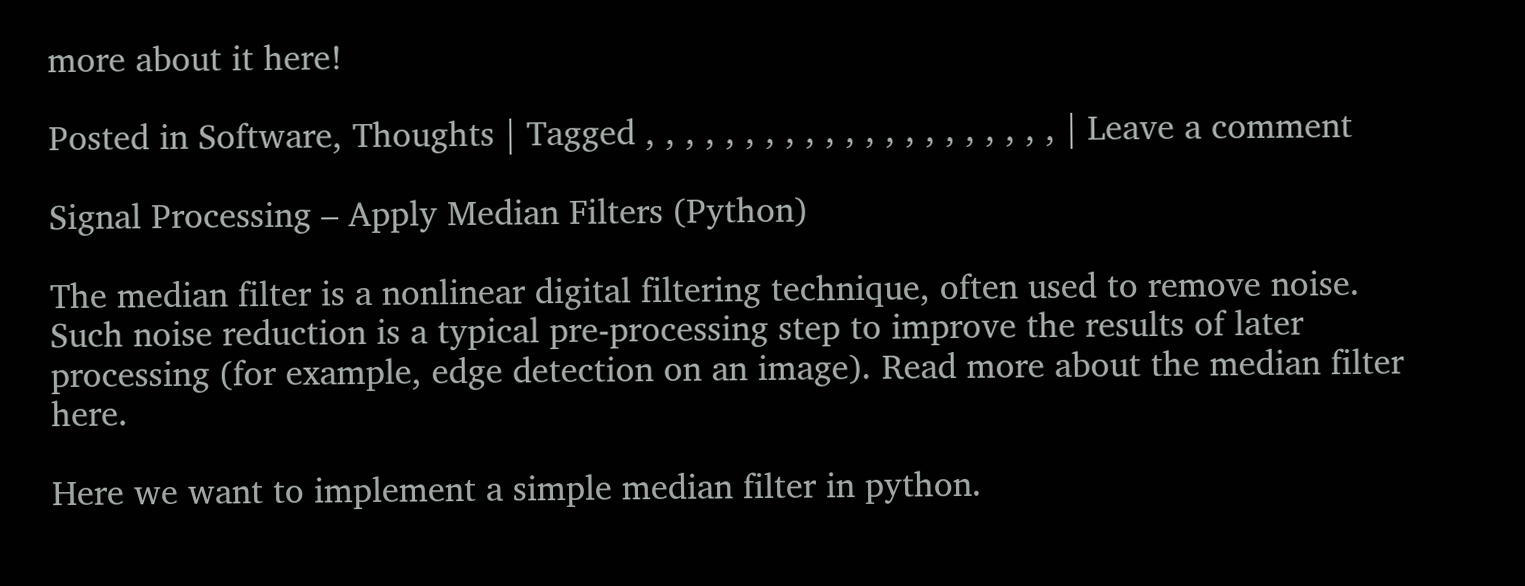more about it here!

Posted in Software, Thoughts | Tagged , , , , , , , , , , , , , , , , , , , , , | Leave a comment

Signal Processing – Apply Median Filters (Python)

The median filter is a nonlinear digital filtering technique, often used to remove noise. Such noise reduction is a typical pre-processing step to improve the results of later processing (for example, edge detection on an image). Read more about the median filter here.

Here we want to implement a simple median filter in python.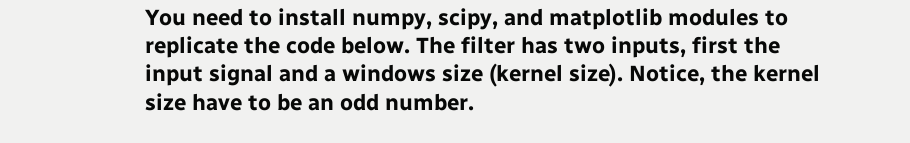You need to install numpy, scipy, and matplotlib modules to replicate the code below. The filter has two inputs, first the input signal and a windows size (kernel size). Notice, the kernel size have to be an odd number.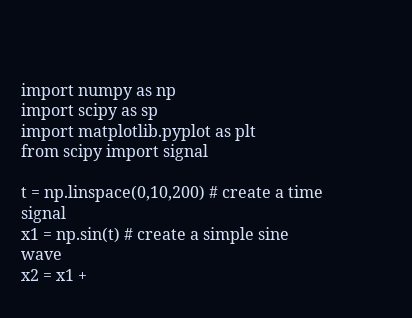import numpy as np
import scipy as sp
import matplotlib.pyplot as plt
from scipy import signal

t = np.linspace(0,10,200) # create a time signal
x1 = np.sin(t) # create a simple sine wave
x2 = x1 +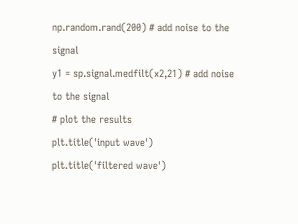np.random.rand(200) # add noise to the signal
y1 = sp.signal.medfilt(x2,21) # add noise to the signal
# plot the results
plt.title('input wave')
plt.title('filtered wave')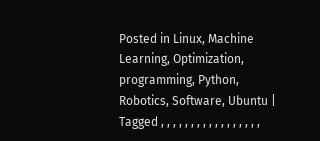Posted in Linux, Machine Learning, Optimization, programming, Python, Robotics, Software, Ubuntu | Tagged , , , , , , , , , , , , , , , , ,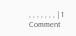, , , , , , , | 1 Comment